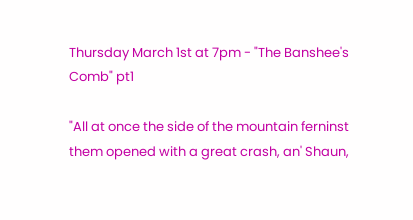Thursday March 1st at 7pm - "The Banshee's Comb" pt1

"All at once the side of the mountain ferninst them opened with a great crash, an' Shaun,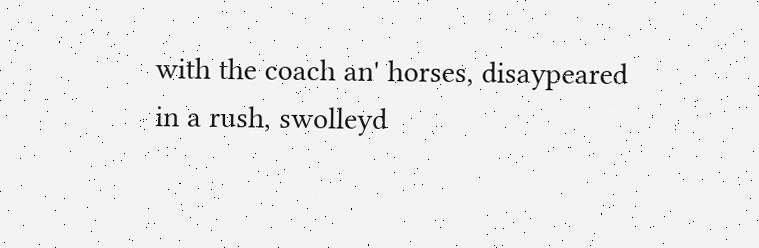with the coach an' horses, disaypeared in a rush, swolleyd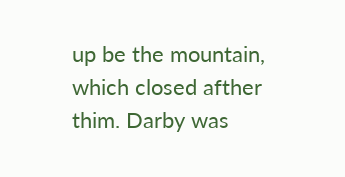up be the mountain, which closed afther thim. Darby was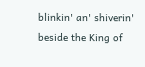blinkin' an' shiverin' beside the King of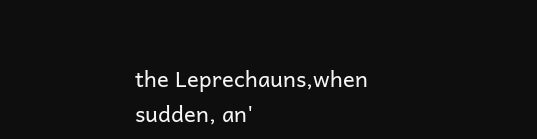the Leprechauns,when sudden, an'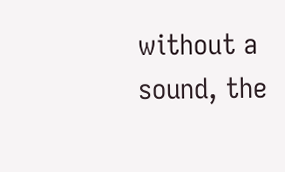without a sound, the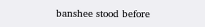banshee stood before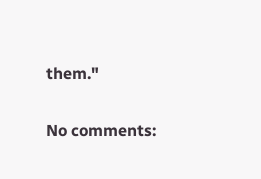them."

No comments: